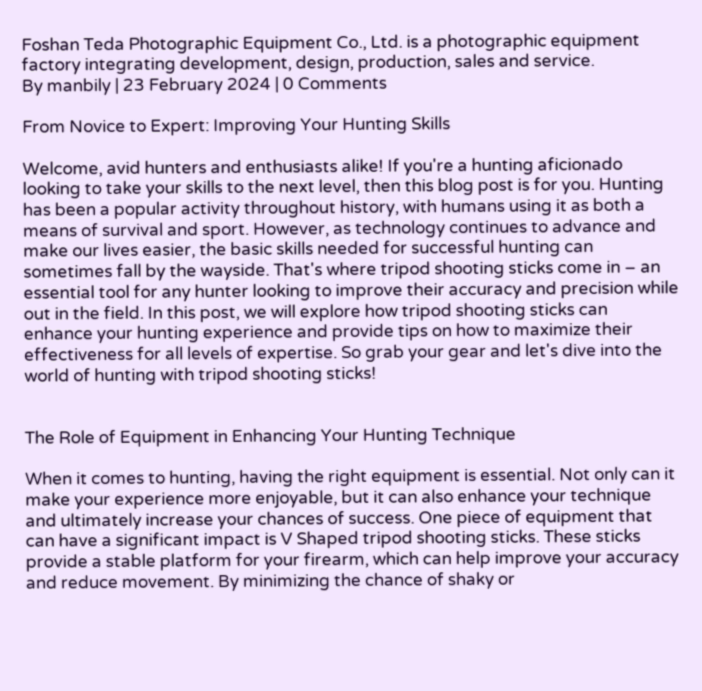Foshan Teda Photographic Equipment Co., Ltd. is a photographic equipment factory integrating development, design, production, sales and service.
By manbily | 23 February 2024 | 0 Comments

From Novice to Expert: Improving Your Hunting Skills

Welcome, avid hunters and enthusiasts alike! If you're a hunting aficionado looking to take your skills to the next level, then this blog post is for you. Hunting has been a popular activity throughout history, with humans using it as both a means of survival and sport. However, as technology continues to advance and make our lives easier, the basic skills needed for successful hunting can sometimes fall by the wayside. That's where tripod shooting sticks come in – an essential tool for any hunter looking to improve their accuracy and precision while out in the field. In this post, we will explore how tripod shooting sticks can enhance your hunting experience and provide tips on how to maximize their effectiveness for all levels of expertise. So grab your gear and let's dive into the world of hunting with tripod shooting sticks!


The Role of Equipment in Enhancing Your Hunting Technique

When it comes to hunting, having the right equipment is essential. Not only can it make your experience more enjoyable, but it can also enhance your technique and ultimately increase your chances of success. One piece of equipment that can have a significant impact is V Shaped tripod shooting sticks. These sticks provide a stable platform for your firearm, which can help improve your accuracy and reduce movement. By minimizing the chance of shaky or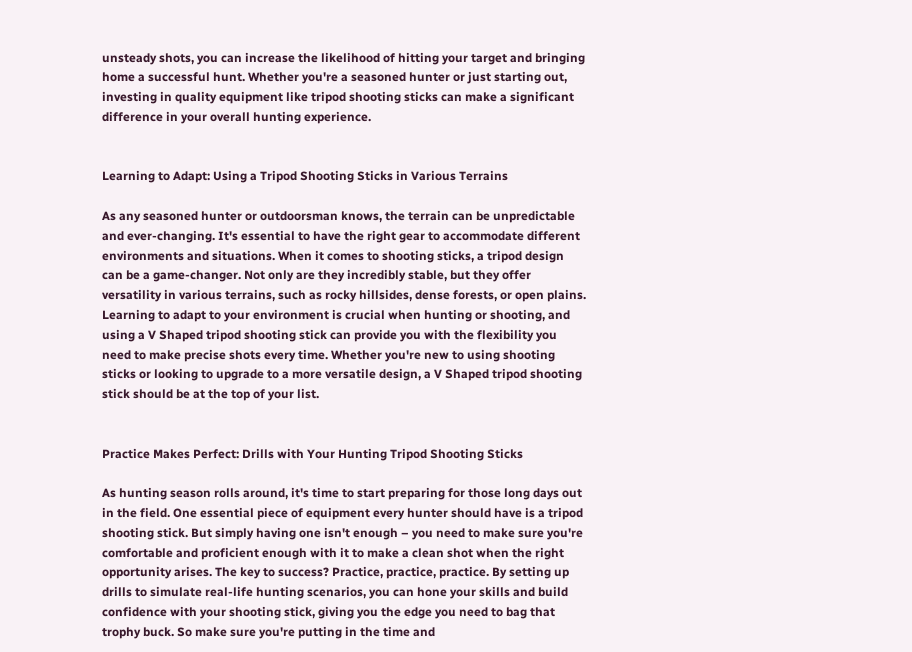unsteady shots, you can increase the likelihood of hitting your target and bringing home a successful hunt. Whether you're a seasoned hunter or just starting out, investing in quality equipment like tripod shooting sticks can make a significant difference in your overall hunting experience.


Learning to Adapt: Using a Tripod Shooting Sticks in Various Terrains

As any seasoned hunter or outdoorsman knows, the terrain can be unpredictable and ever-changing. It's essential to have the right gear to accommodate different environments and situations. When it comes to shooting sticks, a tripod design can be a game-changer. Not only are they incredibly stable, but they offer versatility in various terrains, such as rocky hillsides, dense forests, or open plains. Learning to adapt to your environment is crucial when hunting or shooting, and using a V Shaped tripod shooting stick can provide you with the flexibility you need to make precise shots every time. Whether you're new to using shooting sticks or looking to upgrade to a more versatile design, a V Shaped tripod shooting stick should be at the top of your list.


Practice Makes Perfect: Drills with Your Hunting Tripod Shooting Sticks

As hunting season rolls around, it's time to start preparing for those long days out in the field. One essential piece of equipment every hunter should have is a tripod shooting stick. But simply having one isn't enough – you need to make sure you're comfortable and proficient enough with it to make a clean shot when the right opportunity arises. The key to success? Practice, practice, practice. By setting up drills to simulate real-life hunting scenarios, you can hone your skills and build confidence with your shooting stick, giving you the edge you need to bag that trophy buck. So make sure you're putting in the time and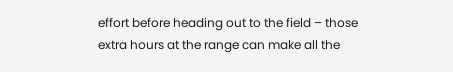effort before heading out to the field – those extra hours at the range can make all the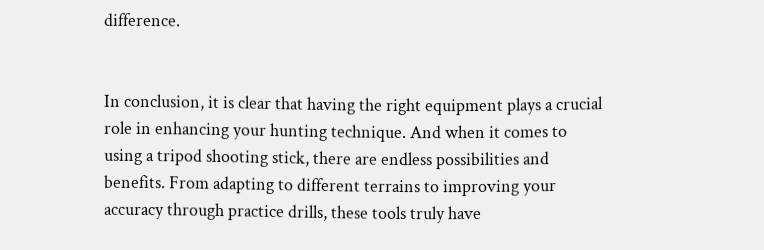difference.


In conclusion, it is clear that having the right equipment plays a crucial role in enhancing your hunting technique. And when it comes to using a tripod shooting stick, there are endless possibilities and benefits. From adapting to different terrains to improving your accuracy through practice drills, these tools truly have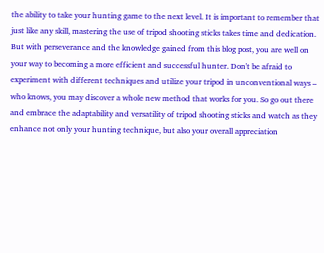the ability to take your hunting game to the next level. It is important to remember that just like any skill, mastering the use of tripod shooting sticks takes time and dedication. But with perseverance and the knowledge gained from this blog post, you are well on your way to becoming a more efficient and successful hunter. Don't be afraid to experiment with different techniques and utilize your tripod in unconventional ways – who knows, you may discover a whole new method that works for you. So go out there and embrace the adaptability and versatility of tripod shooting sticks and watch as they enhance not only your hunting technique, but also your overall appreciation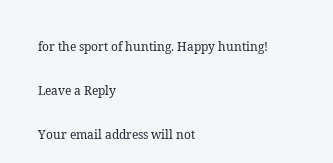for the sport of hunting. Happy hunting!

Leave a Reply

Your email address will not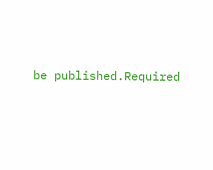be published.Required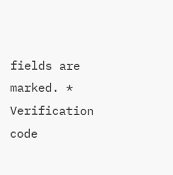fields are marked. *
Verification code